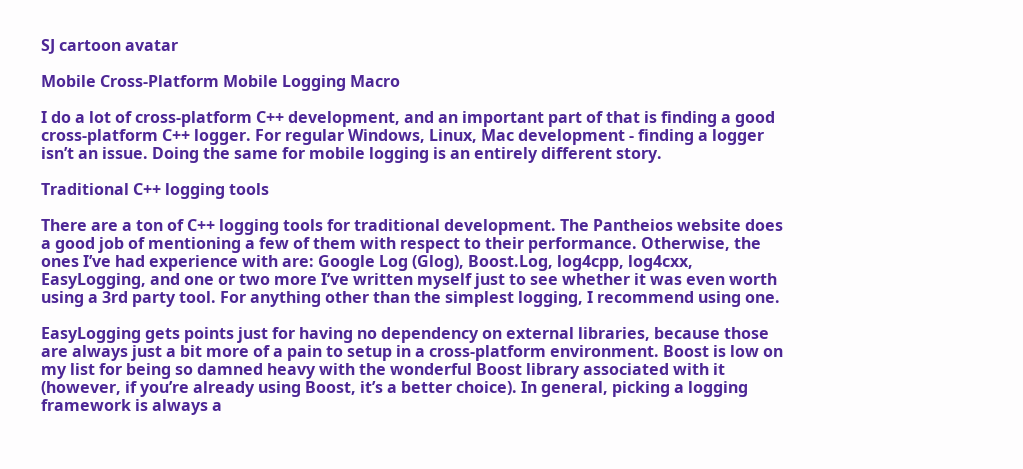SJ cartoon avatar

Mobile Cross-Platform Mobile Logging Macro

I do a lot of cross-platform C++ development, and an important part of that is finding a good cross-platform C++ logger. For regular Windows, Linux, Mac development - finding a logger isn’t an issue. Doing the same for mobile logging is an entirely different story.

Traditional C++ logging tools

There are a ton of C++ logging tools for traditional development. The Pantheios website does a good job of mentioning a few of them with respect to their performance. Otherwise, the ones I’ve had experience with are: Google Log (Glog), Boost.Log, log4cpp, log4cxx, EasyLogging, and one or two more I’ve written myself just to see whether it was even worth using a 3rd party tool. For anything other than the simplest logging, I recommend using one.

EasyLogging gets points just for having no dependency on external libraries, because those are always just a bit more of a pain to setup in a cross-platform environment. Boost is low on my list for being so damned heavy with the wonderful Boost library associated with it (however, if you’re already using Boost, it’s a better choice). In general, picking a logging framework is always a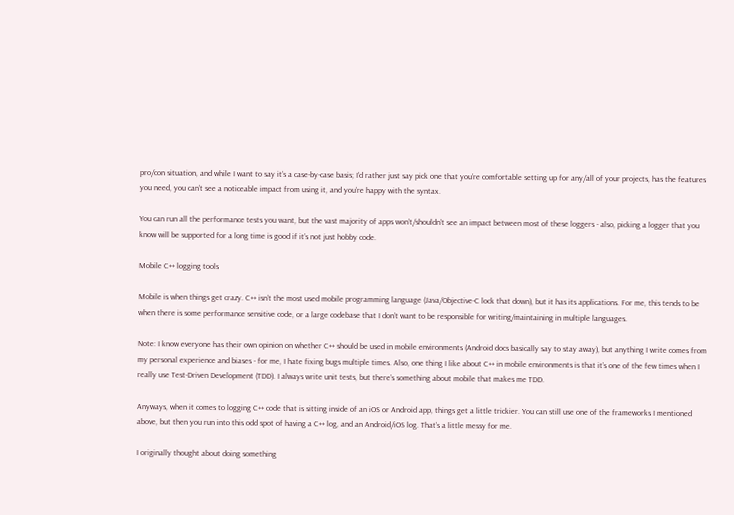pro/con situation, and while I want to say it’s a case-by-case basis; I’d rather just say pick one that you’re comfortable setting up for any/all of your projects, has the features you need, you can’t see a noticeable impact from using it, and you’re happy with the syntax.

You can run all the performance tests you want, but the vast majority of apps won’t/shouldn’t see an impact between most of these loggers - also, picking a logger that you know will be supported for a long time is good if it’s not just hobby code.

Mobile C++ logging tools

Mobile is when things get crazy. C++ isn’t the most used mobile programming language (Java/Objective-C lock that down), but it has its applications. For me, this tends to be when there is some performance sensitive code, or a large codebase that I don’t want to be responsible for writing/maintaining in multiple languages.

Note: I know everyone has their own opinion on whether C++ should be used in mobile environments (Android docs basically say to stay away), but anything I write comes from my personal experience and biases - for me, I hate fixing bugs multiple times. Also, one thing I like about C++ in mobile environments is that it’s one of the few times when I really use Test-Driven Development (TDD). I always write unit tests, but there’s something about mobile that makes me TDD.

Anyways, when it comes to logging C++ code that is sitting inside of an iOS or Android app, things get a little trickier. You can still use one of the frameworks I mentioned above, but then you run into this odd spot of having a C++ log, and an Android/iOS log. That’s a little messy for me.

I originally thought about doing something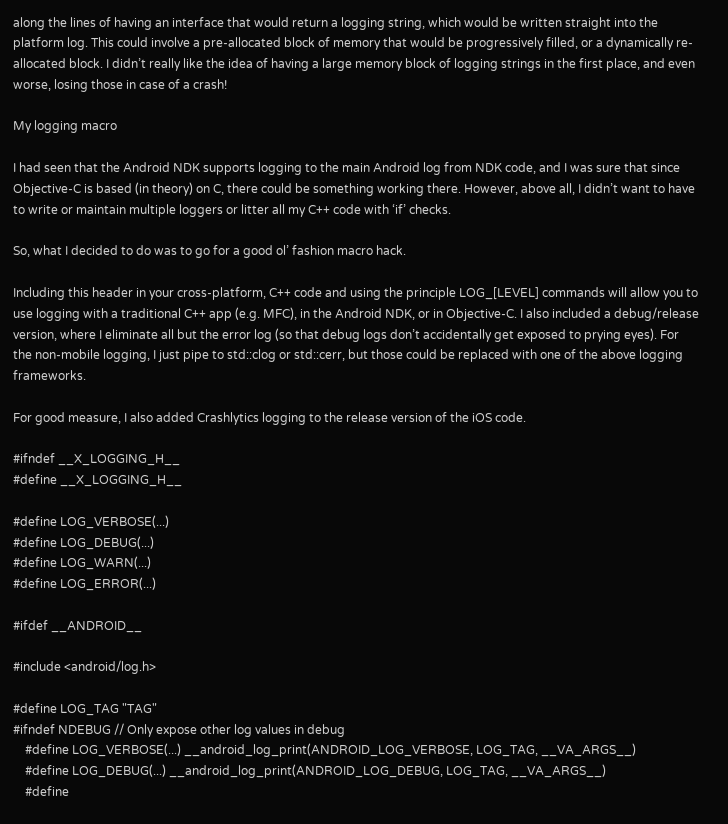along the lines of having an interface that would return a logging string, which would be written straight into the platform log. This could involve a pre-allocated block of memory that would be progressively filled, or a dynamically re-allocated block. I didn’t really like the idea of having a large memory block of logging strings in the first place, and even worse, losing those in case of a crash!

My logging macro

I had seen that the Android NDK supports logging to the main Android log from NDK code, and I was sure that since Objective-C is based (in theory) on C, there could be something working there. However, above all, I didn’t want to have to write or maintain multiple loggers or litter all my C++ code with ‘if’ checks.

So, what I decided to do was to go for a good ol’ fashion macro hack.

Including this header in your cross-platform, C++ code and using the principle LOG_[LEVEL] commands will allow you to use logging with a traditional C++ app (e.g. MFC), in the Android NDK, or in Objective-C. I also included a debug/release version, where I eliminate all but the error log (so that debug logs don’t accidentally get exposed to prying eyes). For the non-mobile logging, I just pipe to std::clog or std::cerr, but those could be replaced with one of the above logging frameworks.

For good measure, I also added Crashlytics logging to the release version of the iOS code.

#ifndef __X_LOGGING_H__
#define __X_LOGGING_H__

#define LOG_VERBOSE(...)
#define LOG_DEBUG(...)
#define LOG_WARN(...)
#define LOG_ERROR(...)

#ifdef __ANDROID__

#include <android/log.h>

#define LOG_TAG "TAG"
#ifndef NDEBUG // Only expose other log values in debug
    #define LOG_VERBOSE(...) __android_log_print(ANDROID_LOG_VERBOSE, LOG_TAG, __VA_ARGS__)
    #define LOG_DEBUG(...) __android_log_print(ANDROID_LOG_DEBUG, LOG_TAG, __VA_ARGS__)
    #define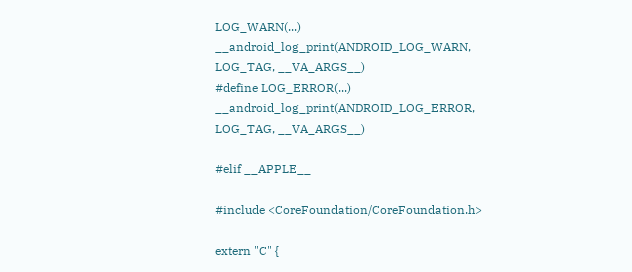LOG_WARN(...) __android_log_print(ANDROID_LOG_WARN, LOG_TAG, __VA_ARGS__)
#define LOG_ERROR(...) __android_log_print(ANDROID_LOG_ERROR, LOG_TAG, __VA_ARGS__)

#elif __APPLE__

#include <CoreFoundation/CoreFoundation.h>

extern "C" {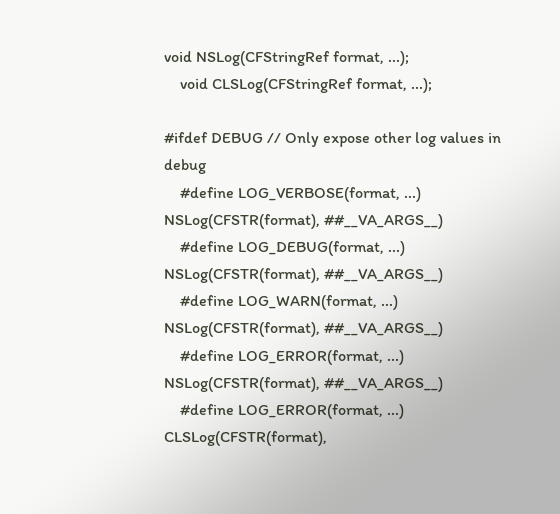void NSLog(CFStringRef format, ...);
    void CLSLog(CFStringRef format, ...);

#ifdef DEBUG // Only expose other log values in debug
    #define LOG_VERBOSE(format, ...) NSLog(CFSTR(format), ##__VA_ARGS__)
    #define LOG_DEBUG(format, ...) NSLog(CFSTR(format), ##__VA_ARGS__)
    #define LOG_WARN(format, ...) NSLog(CFSTR(format), ##__VA_ARGS__)
    #define LOG_ERROR(format, ...) NSLog(CFSTR(format), ##__VA_ARGS__)
    #define LOG_ERROR(format, ...) CLSLog(CFSTR(format),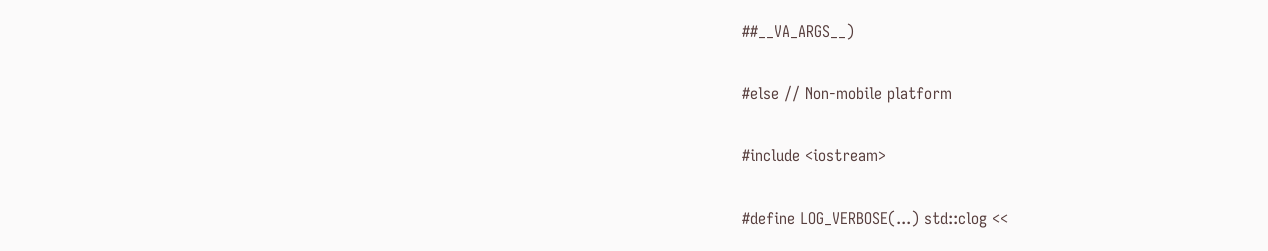##__VA_ARGS__)

#else // Non-mobile platform

#include <iostream>

#define LOG_VERBOSE(...) std::clog <<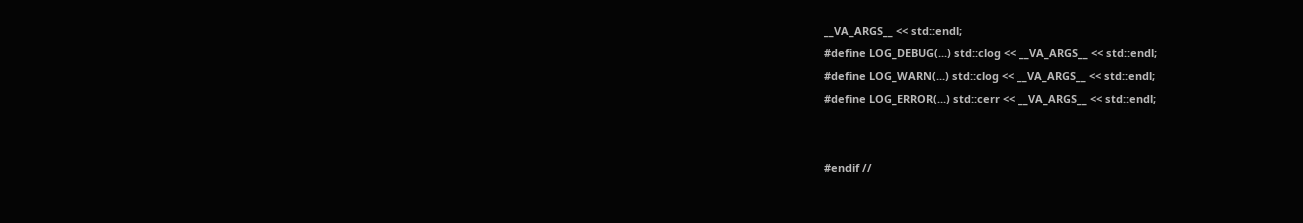__VA_ARGS__ << std::endl;
#define LOG_DEBUG(...) std::clog << __VA_ARGS__ << std::endl;
#define LOG_WARN(...) std::clog << __VA_ARGS__ << std::endl;
#define LOG_ERROR(...) std::cerr << __VA_ARGS__ << std::endl;


#endif //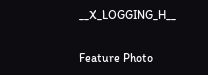__X_LOGGING_H__

Feature Photo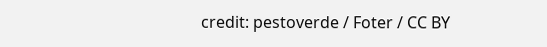credit: pestoverde / Foter / CC BY